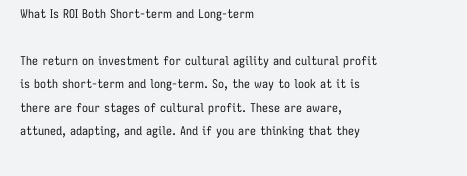What Is ROI Both Short-term and Long-term

The return on investment for cultural agility and cultural profit is both short-term and long-term. So, the way to look at it is there are four stages of cultural profit. These are aware, attuned, adapting, and agile. And if you are thinking that they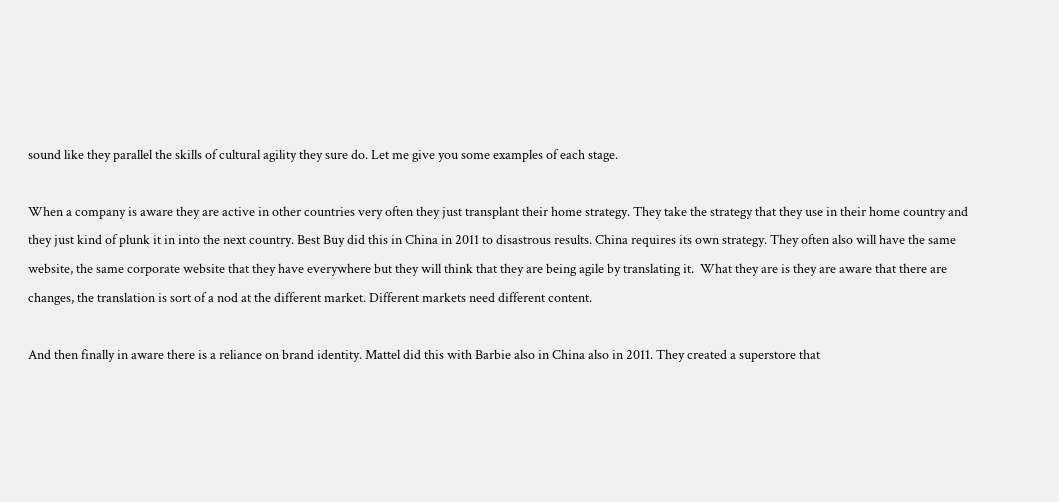sound like they parallel the skills of cultural agility they sure do. Let me give you some examples of each stage.

When a company is aware they are active in other countries very often they just transplant their home strategy. They take the strategy that they use in their home country and they just kind of plunk it in into the next country. Best Buy did this in China in 2011 to disastrous results. China requires its own strategy. They often also will have the same website, the same corporate website that they have everywhere but they will think that they are being agile by translating it.  What they are is they are aware that there are changes, the translation is sort of a nod at the different market. Different markets need different content.

And then finally in aware there is a reliance on brand identity. Mattel did this with Barbie also in China also in 2011. They created a superstore that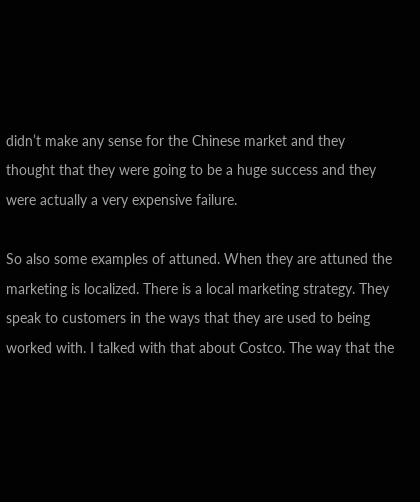didn’t make any sense for the Chinese market and they thought that they were going to be a huge success and they were actually a very expensive failure.

So also some examples of attuned. When they are attuned the marketing is localized. There is a local marketing strategy. They speak to customers in the ways that they are used to being worked with. I talked with that about Costco. The way that the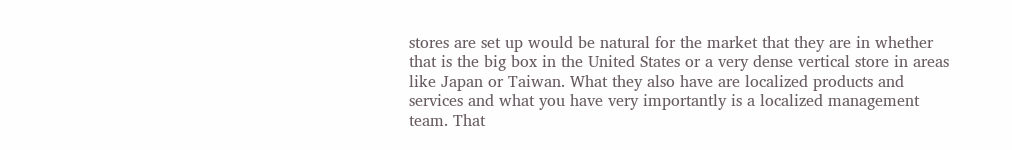stores are set up would be natural for the market that they are in whether that is the big box in the United States or a very dense vertical store in areas like Japan or Taiwan. What they also have are localized products and services and what you have very importantly is a localized management team. That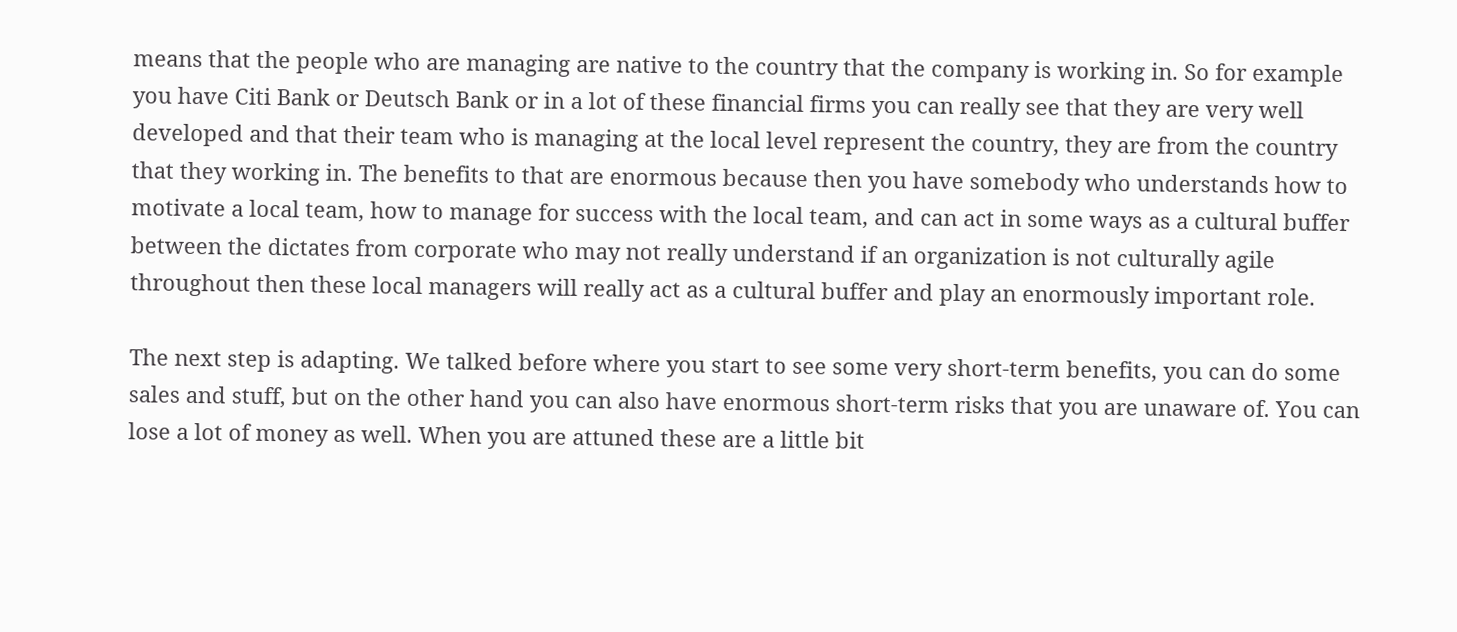means that the people who are managing are native to the country that the company is working in. So for example you have Citi Bank or Deutsch Bank or in a lot of these financial firms you can really see that they are very well developed and that their team who is managing at the local level represent the country, they are from the country that they working in. The benefits to that are enormous because then you have somebody who understands how to motivate a local team, how to manage for success with the local team, and can act in some ways as a cultural buffer between the dictates from corporate who may not really understand if an organization is not culturally agile throughout then these local managers will really act as a cultural buffer and play an enormously important role.

The next step is adapting. We talked before where you start to see some very short-term benefits, you can do some sales and stuff, but on the other hand you can also have enormous short-term risks that you are unaware of. You can lose a lot of money as well. When you are attuned these are a little bit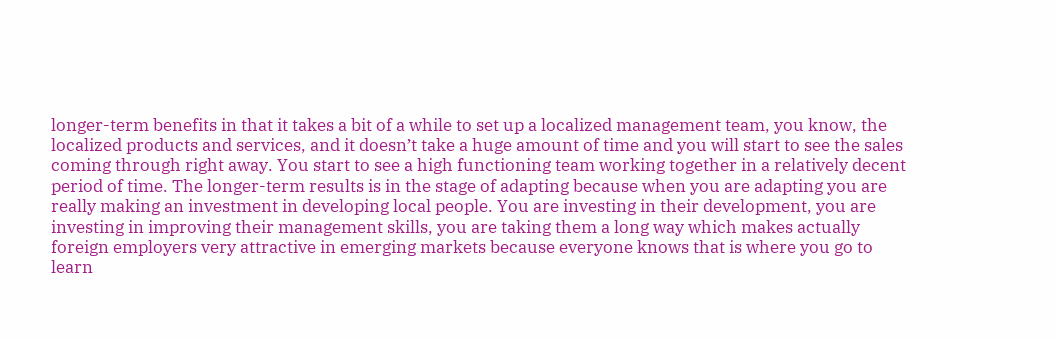longer-term benefits in that it takes a bit of a while to set up a localized management team, you know, the localized products and services, and it doesn’t take a huge amount of time and you will start to see the sales coming through right away. You start to see a high functioning team working together in a relatively decent period of time. The longer-term results is in the stage of adapting because when you are adapting you are really making an investment in developing local people. You are investing in their development, you are investing in improving their management skills, you are taking them a long way which makes actually foreign employers very attractive in emerging markets because everyone knows that is where you go to learn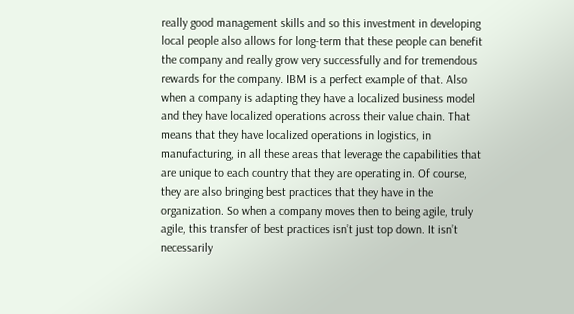really good management skills and so this investment in developing local people also allows for long-term that these people can benefit the company and really grow very successfully and for tremendous rewards for the company. IBM is a perfect example of that. Also when a company is adapting they have a localized business model and they have localized operations across their value chain. That means that they have localized operations in logistics, in manufacturing, in all these areas that leverage the capabilities that are unique to each country that they are operating in. Of course, they are also bringing best practices that they have in the organization. So when a company moves then to being agile, truly agile, this transfer of best practices isn’t just top down. It isn’t necessarily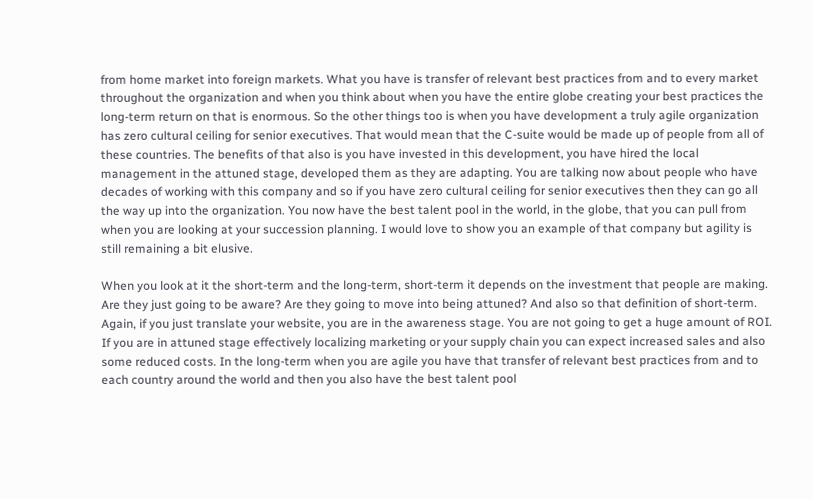from home market into foreign markets. What you have is transfer of relevant best practices from and to every market throughout the organization and when you think about when you have the entire globe creating your best practices the long-term return on that is enormous. So the other things too is when you have development a truly agile organization has zero cultural ceiling for senior executives. That would mean that the C-suite would be made up of people from all of these countries. The benefits of that also is you have invested in this development, you have hired the local management in the attuned stage, developed them as they are adapting. You are talking now about people who have decades of working with this company and so if you have zero cultural ceiling for senior executives then they can go all the way up into the organization. You now have the best talent pool in the world, in the globe, that you can pull from when you are looking at your succession planning. I would love to show you an example of that company but agility is still remaining a bit elusive.

When you look at it the short-term and the long-term, short-term it depends on the investment that people are making. Are they just going to be aware? Are they going to move into being attuned? And also so that definition of short-term. Again, if you just translate your website, you are in the awareness stage. You are not going to get a huge amount of ROI. If you are in attuned stage effectively localizing marketing or your supply chain you can expect increased sales and also some reduced costs. In the long-term when you are agile you have that transfer of relevant best practices from and to each country around the world and then you also have the best talent pool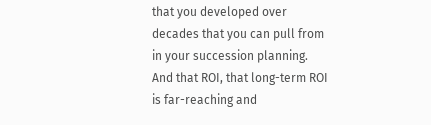that you developed over decades that you can pull from in your succession planning. And that ROI, that long-term ROI is far-reaching and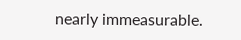nearly immeasurable.